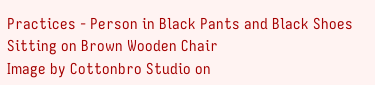Practices - Person in Black Pants and Black Shoes Sitting on Brown Wooden Chair
Image by Cottonbro Studio on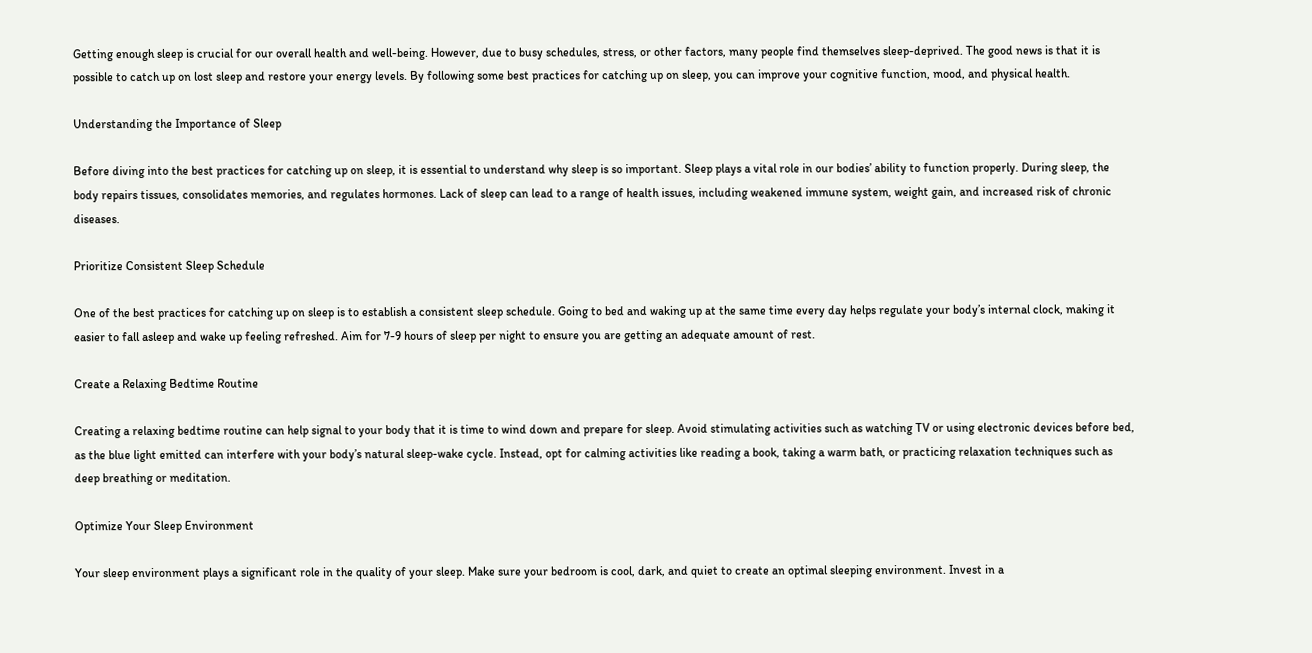Getting enough sleep is crucial for our overall health and well-being. However, due to busy schedules, stress, or other factors, many people find themselves sleep-deprived. The good news is that it is possible to catch up on lost sleep and restore your energy levels. By following some best practices for catching up on sleep, you can improve your cognitive function, mood, and physical health.

Understanding the Importance of Sleep

Before diving into the best practices for catching up on sleep, it is essential to understand why sleep is so important. Sleep plays a vital role in our bodies’ ability to function properly. During sleep, the body repairs tissues, consolidates memories, and regulates hormones. Lack of sleep can lead to a range of health issues, including weakened immune system, weight gain, and increased risk of chronic diseases.

Prioritize Consistent Sleep Schedule

One of the best practices for catching up on sleep is to establish a consistent sleep schedule. Going to bed and waking up at the same time every day helps regulate your body’s internal clock, making it easier to fall asleep and wake up feeling refreshed. Aim for 7-9 hours of sleep per night to ensure you are getting an adequate amount of rest.

Create a Relaxing Bedtime Routine

Creating a relaxing bedtime routine can help signal to your body that it is time to wind down and prepare for sleep. Avoid stimulating activities such as watching TV or using electronic devices before bed, as the blue light emitted can interfere with your body’s natural sleep-wake cycle. Instead, opt for calming activities like reading a book, taking a warm bath, or practicing relaxation techniques such as deep breathing or meditation.

Optimize Your Sleep Environment

Your sleep environment plays a significant role in the quality of your sleep. Make sure your bedroom is cool, dark, and quiet to create an optimal sleeping environment. Invest in a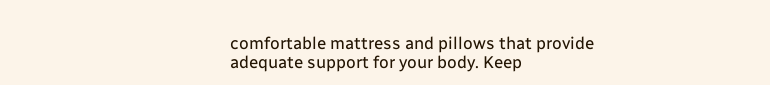comfortable mattress and pillows that provide adequate support for your body. Keep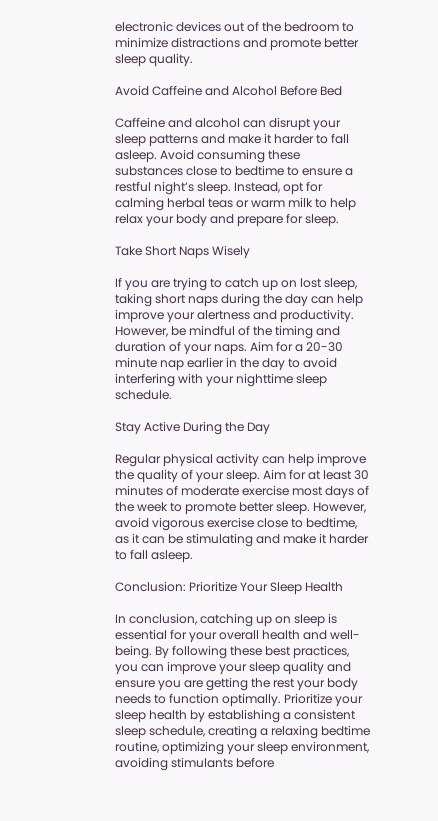electronic devices out of the bedroom to minimize distractions and promote better sleep quality.

Avoid Caffeine and Alcohol Before Bed

Caffeine and alcohol can disrupt your sleep patterns and make it harder to fall asleep. Avoid consuming these substances close to bedtime to ensure a restful night’s sleep. Instead, opt for calming herbal teas or warm milk to help relax your body and prepare for sleep.

Take Short Naps Wisely

If you are trying to catch up on lost sleep, taking short naps during the day can help improve your alertness and productivity. However, be mindful of the timing and duration of your naps. Aim for a 20-30 minute nap earlier in the day to avoid interfering with your nighttime sleep schedule.

Stay Active During the Day

Regular physical activity can help improve the quality of your sleep. Aim for at least 30 minutes of moderate exercise most days of the week to promote better sleep. However, avoid vigorous exercise close to bedtime, as it can be stimulating and make it harder to fall asleep.

Conclusion: Prioritize Your Sleep Health

In conclusion, catching up on sleep is essential for your overall health and well-being. By following these best practices, you can improve your sleep quality and ensure you are getting the rest your body needs to function optimally. Prioritize your sleep health by establishing a consistent sleep schedule, creating a relaxing bedtime routine, optimizing your sleep environment, avoiding stimulants before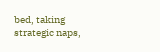bed, taking strategic naps,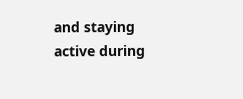and staying active during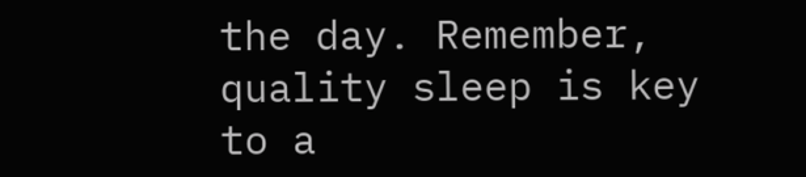the day. Remember, quality sleep is key to a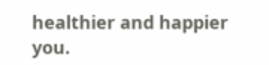healthier and happier you.